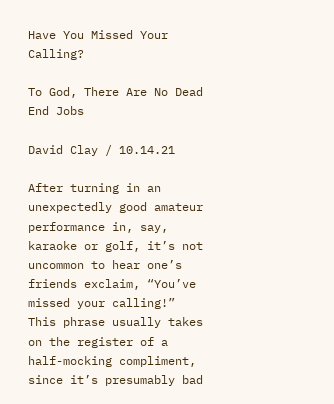Have You Missed Your Calling?

To God, There Are No Dead End Jobs

David Clay / 10.14.21

After turning in an unexpectedly good amateur performance in, say, karaoke or golf, it’s not uncommon to hear one’s friends exclaim, “You’ve missed your calling!” This phrase usually takes on the register of a half-mocking compliment, since it’s presumably bad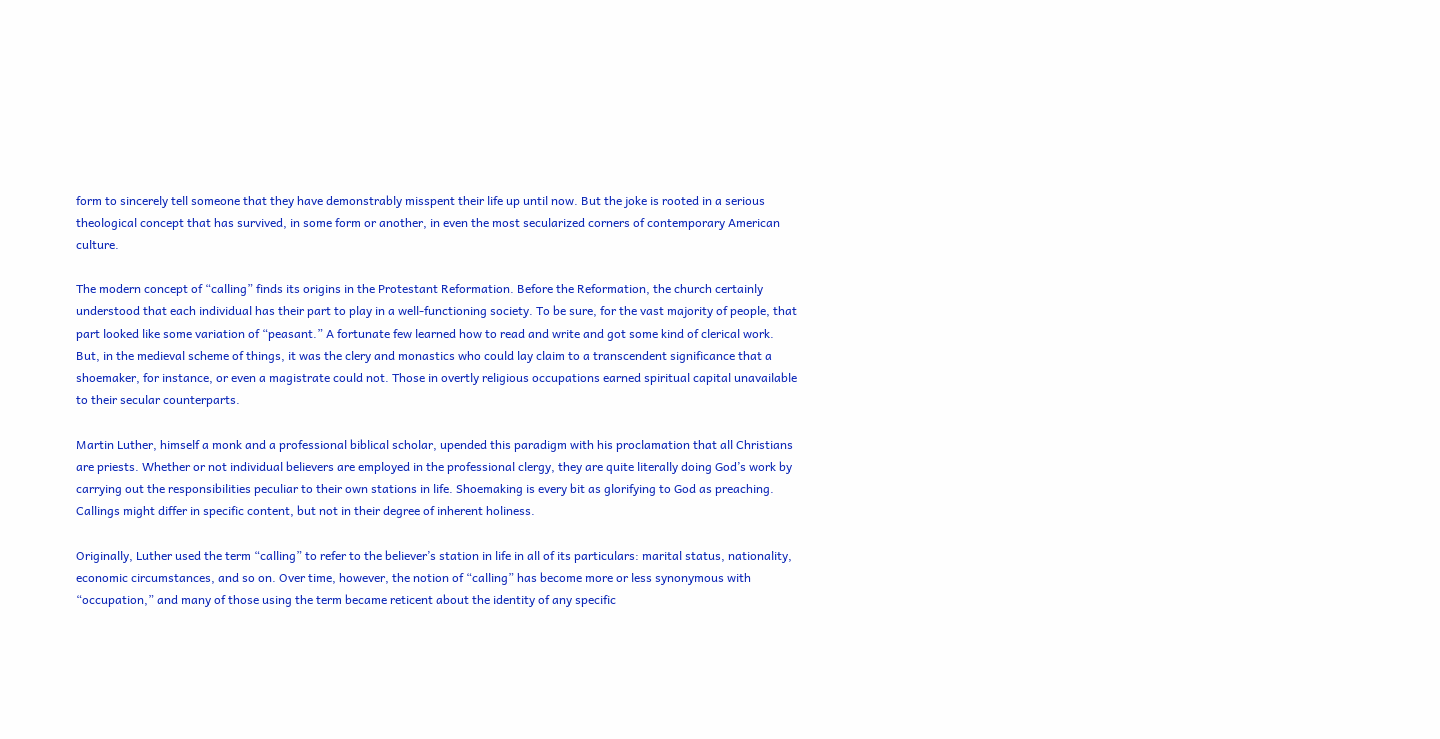form to sincerely tell someone that they have demonstrably misspent their life up until now. But the joke is rooted in a serious theological concept that has survived, in some form or another, in even the most secularized corners of contemporary American culture.

The modern concept of “calling” finds its origins in the Protestant Reformation. Before the Reformation, the church certainly understood that each individual has their part to play in a well-functioning society. To be sure, for the vast majority of people, that part looked like some variation of “peasant.” A fortunate few learned how to read and write and got some kind of clerical work. But, in the medieval scheme of things, it was the clery and monastics who could lay claim to a transcendent significance that a shoemaker, for instance, or even a magistrate could not. Those in overtly religious occupations earned spiritual capital unavailable to their secular counterparts.

Martin Luther, himself a monk and a professional biblical scholar, upended this paradigm with his proclamation that all Christians are priests. Whether or not individual believers are employed in the professional clergy, they are quite literally doing God’s work by carrying out the responsibilities peculiar to their own stations in life. Shoemaking is every bit as glorifying to God as preaching. Callings might differ in specific content, but not in their degree of inherent holiness.

Originally, Luther used the term “calling” to refer to the believer’s station in life in all of its particulars: marital status, nationality, economic circumstances, and so on. Over time, however, the notion of “calling” has become more or less synonymous with “occupation,” and many of those using the term became reticent about the identity of any specific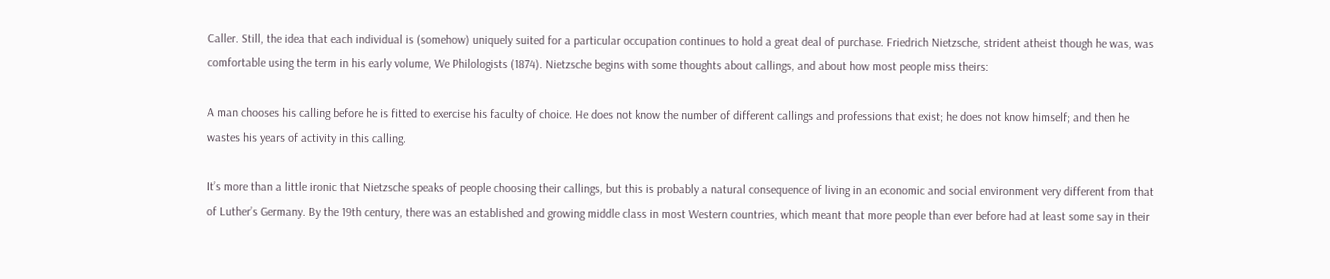Caller. Still, the idea that each individual is (somehow) uniquely suited for a particular occupation continues to hold a great deal of purchase. Friedrich Nietzsche, strident atheist though he was, was comfortable using the term in his early volume, We Philologists (1874). Nietzsche begins with some thoughts about callings, and about how most people miss theirs:

A man chooses his calling before he is fitted to exercise his faculty of choice. He does not know the number of different callings and professions that exist; he does not know himself; and then he wastes his years of activity in this calling.

It’s more than a little ironic that Nietzsche speaks of people choosing their callings, but this is probably a natural consequence of living in an economic and social environment very different from that of Luther’s Germany. By the 19th century, there was an established and growing middle class in most Western countries, which meant that more people than ever before had at least some say in their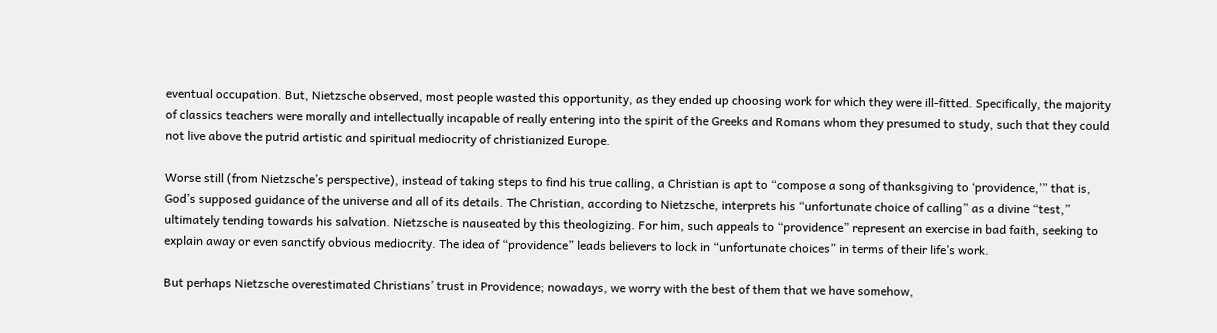eventual occupation. But, Nietzsche observed, most people wasted this opportunity, as they ended up choosing work for which they were ill-fitted. Specifically, the majority of classics teachers were morally and intellectually incapable of really entering into the spirit of the Greeks and Romans whom they presumed to study, such that they could not live above the putrid artistic and spiritual mediocrity of christianized Europe.

Worse still (from Nietzsche’s perspective), instead of taking steps to find his true calling, a Christian is apt to “compose a song of thanksgiving to ‘providence,’” that is, God’s supposed guidance of the universe and all of its details. The Christian, according to Nietzsche, interprets his “unfortunate choice of calling” as a divine “test,” ultimately tending towards his salvation. Nietzsche is nauseated by this theologizing. For him, such appeals to “providence” represent an exercise in bad faith, seeking to explain away or even sanctify obvious mediocrity. The idea of “providence” leads believers to lock in “unfortunate choices” in terms of their life’s work.

But perhaps Nietzsche overestimated Christians’ trust in Providence; nowadays, we worry with the best of them that we have somehow,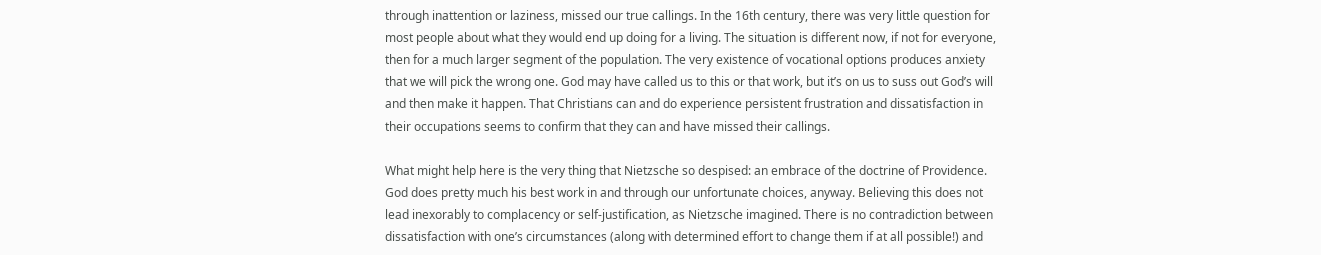through inattention or laziness, missed our true callings. In the 16th century, there was very little question for most people about what they would end up doing for a living. The situation is different now, if not for everyone, then for a much larger segment of the population. The very existence of vocational options produces anxiety that we will pick the wrong one. God may have called us to this or that work, but it’s on us to suss out God’s will and then make it happen. That Christians can and do experience persistent frustration and dissatisfaction in their occupations seems to confirm that they can and have missed their callings.

What might help here is the very thing that Nietzsche so despised: an embrace of the doctrine of Providence. God does pretty much his best work in and through our unfortunate choices, anyway. Believing this does not lead inexorably to complacency or self-justification, as Nietzsche imagined. There is no contradiction between dissatisfaction with one’s circumstances (along with determined effort to change them if at all possible!) and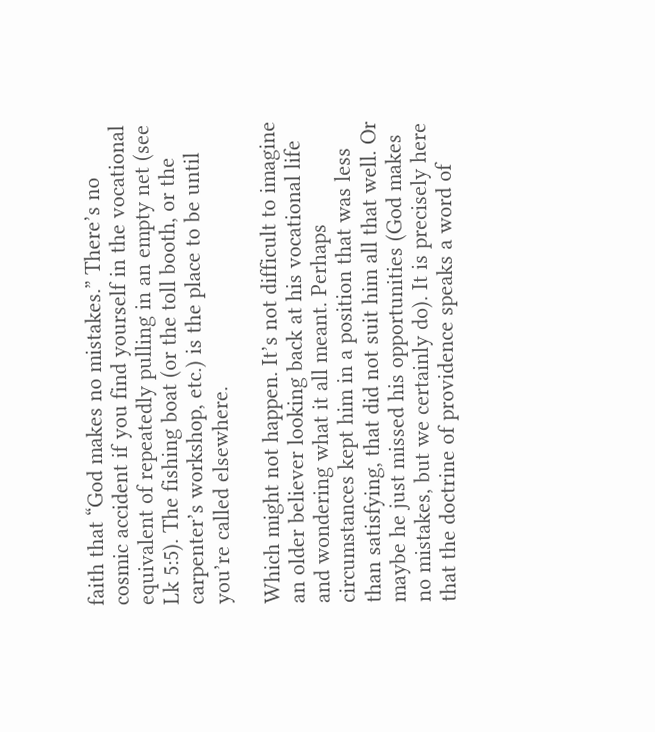faith that “God makes no mistakes.” There’s no cosmic accident if you find yourself in the vocational equivalent of repeatedly pulling in an empty net (see Lk 5:5). The fishing boat (or the toll booth, or the carpenter’s workshop, etc.) is the place to be until you’re called elsewhere.

Which might not happen. It’s not difficult to imagine an older believer looking back at his vocational life and wondering what it all meant. Perhaps circumstances kept him in a position that was less than satisfying, that did not suit him all that well. Or maybe he just missed his opportunities (God makes no mistakes, but we certainly do). It is precisely here that the doctrine of providence speaks a word of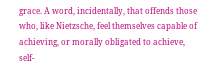grace. A word, incidentally, that offends those who, like Nietzsche, feel themselves capable of achieving, or morally obligated to achieve, self-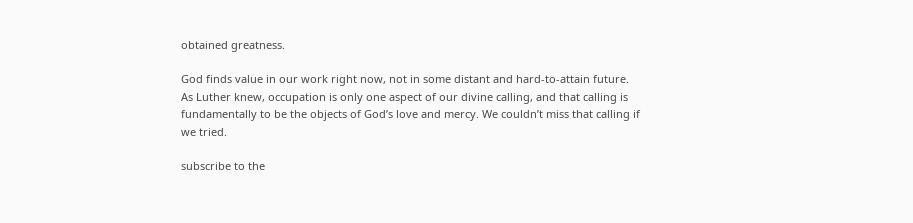obtained greatness.

God finds value in our work right now, not in some distant and hard-to-attain future. As Luther knew, occupation is only one aspect of our divine calling, and that calling is fundamentally to be the objects of God’s love and mercy. We couldn’t miss that calling if we tried.

subscribe to the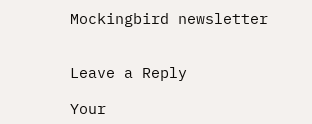Mockingbird newsletter


Leave a Reply

Your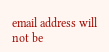email address will not be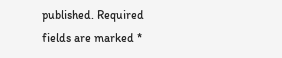published. Required fields are marked *